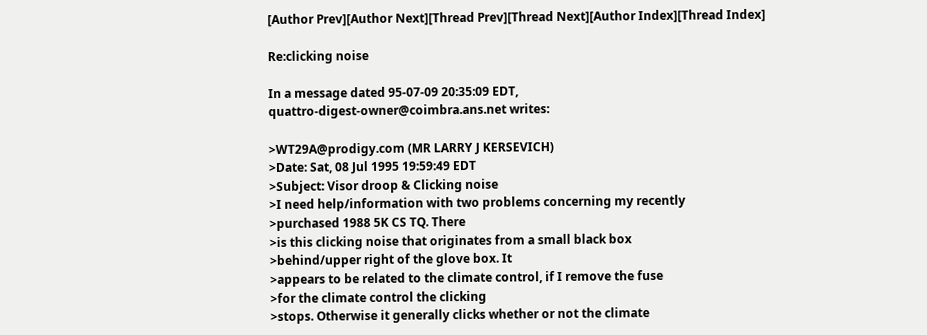[Author Prev][Author Next][Thread Prev][Thread Next][Author Index][Thread Index]

Re:clicking noise

In a message dated 95-07-09 20:35:09 EDT,
quattro-digest-owner@coimbra.ans.net writes:

>WT29A@prodigy.com (MR LARRY J KERSEVICH)
>Date: Sat, 08 Jul 1995 19:59:49 EDT
>Subject: Visor droop & Clicking noise
>I need help/information with two problems concerning my recently
>purchased 1988 5K CS TQ. There
>is this clicking noise that originates from a small black box
>behind/upper right of the glove box. It
>appears to be related to the climate control, if I remove the fuse
>for the climate control the clicking
>stops. Otherwise it generally clicks whether or not the climate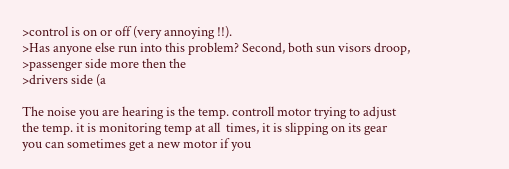>control is on or off (very annoying !!).
>Has anyone else run into this problem? Second, both sun visors droop,
>passenger side more then the
>drivers side (a

The noise you are hearing is the temp. controll motor trying to adjust
the temp. it is monitoring temp at all  times, it is slipping on its gear
you can sometimes get a new motor if you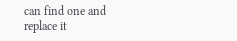can find one and
replace it